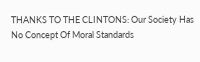THANKS TO THE CLINTONS: Our Society Has No Concept Of Moral Standards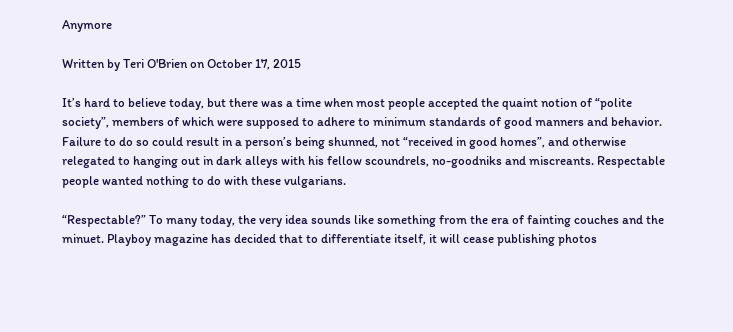Anymore

Written by Teri O'Brien on October 17, 2015

It’s hard to believe today, but there was a time when most people accepted the quaint notion of “polite society”, members of which were supposed to adhere to minimum standards of good manners and behavior. Failure to do so could result in a person’s being shunned, not “received in good homes”, and otherwise relegated to hanging out in dark alleys with his fellow scoundrels, no-goodniks and miscreants. Respectable people wanted nothing to do with these vulgarians.

“Respectable?” To many today, the very idea sounds like something from the era of fainting couches and the minuet. Playboy magazine has decided that to differentiate itself, it will cease publishing photos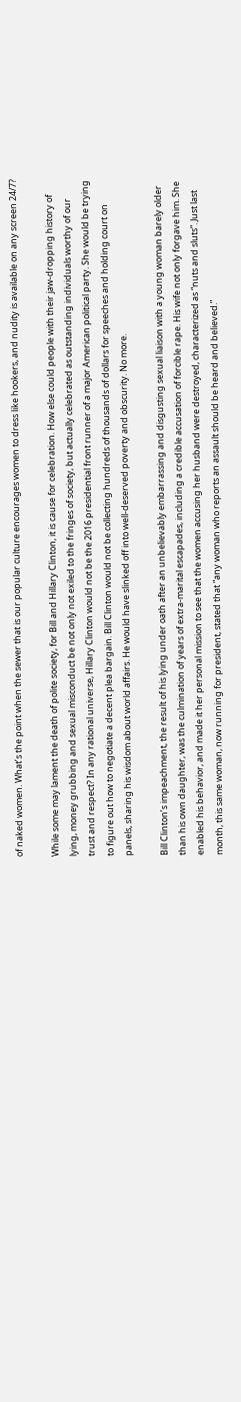of naked women. What’s the point when the sewer that is our popular culture encourages women to dress like hookers, and nudity is available on any screen 24/7?

While some may lament the death of polite society, for Bill and Hillary Clinton, it is cause for celebration. How else could people with their jaw-dropping history of lying, money grubbing and sexual misconduct be not only not exiled to the fringes of society, but actually celebrated as outstanding individuals worthy of our trust and respect? In any rational universe, Hillary Clinton would not be the 2016 presidential front runner of a major American political party. She would be trying to figure out how to negotiate a decent plea bargain. Bill Clinton would not be collecting hundreds of thousands of dollars for speeches and holding court on panels, sharing his wisdom about world affairs. He would have slinked off into well-deserved poverty and obscurity. No more.

Bill Clinton’s impeachment, the result of his lying under oath after an unbelievably embarrassing and disgusting sexual liaison with a young woman barely older than his own daughter, was the culmination of years of extra-marital escapades, including a credible accusation of forcible rape. His wife not only forgave him. She enabled his behavior, and made it her personal mission to see that the women accusing her husband were destroyed, characterized as “nuts and sluts”. Just last month, this same woman, now running for president, stated that “any woman who reports an assault should be heard and believed.”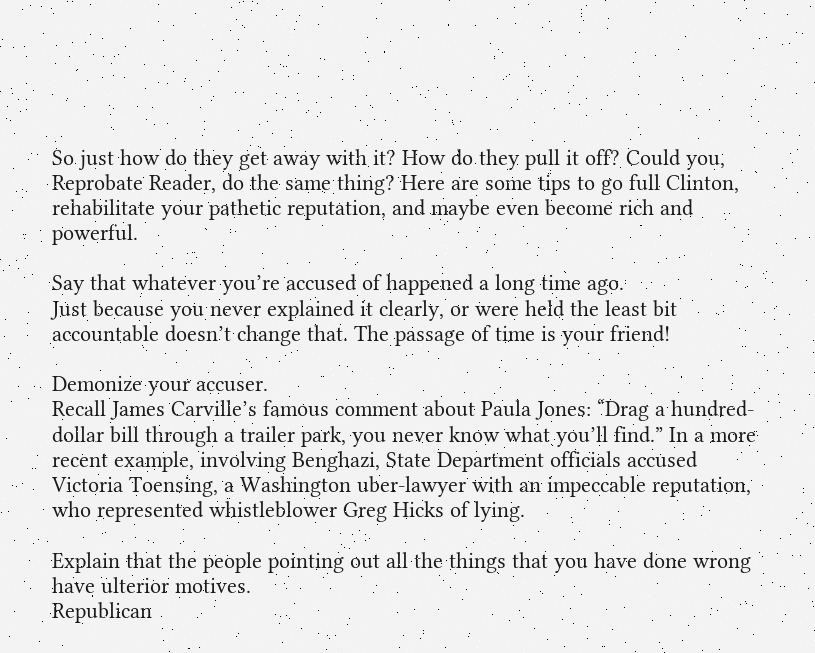So just how do they get away with it? How do they pull it off? Could you, Reprobate Reader, do the same thing? Here are some tips to go full Clinton, rehabilitate your pathetic reputation, and maybe even become rich and powerful.

Say that whatever you’re accused of happened a long time ago.
Just because you never explained it clearly, or were held the least bit accountable doesn’t change that. The passage of time is your friend!

Demonize your accuser.
Recall James Carville’s famous comment about Paula Jones: “Drag a hundred-dollar bill through a trailer park, you never know what you’ll find.” In a more recent example, involving Benghazi, State Department officials accused Victoria Toensing, a Washington uber-lawyer with an impeccable reputation, who represented whistleblower Greg Hicks of lying.

Explain that the people pointing out all the things that you have done wrong have ulterior motives.
Republican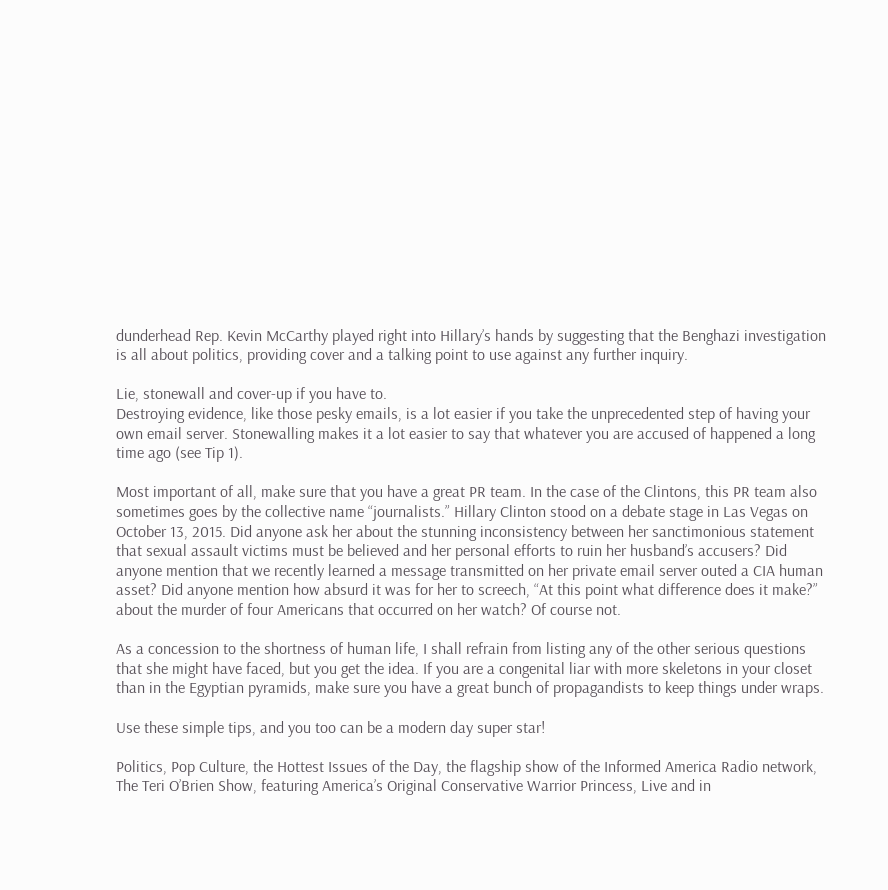dunderhead Rep. Kevin McCarthy played right into Hillary’s hands by suggesting that the Benghazi investigation is all about politics, providing cover and a talking point to use against any further inquiry.

Lie, stonewall and cover-up if you have to.
Destroying evidence, like those pesky emails, is a lot easier if you take the unprecedented step of having your own email server. Stonewalling makes it a lot easier to say that whatever you are accused of happened a long time ago (see Tip 1).

Most important of all, make sure that you have a great PR team. In the case of the Clintons, this PR team also sometimes goes by the collective name “journalists.” Hillary Clinton stood on a debate stage in Las Vegas on October 13, 2015. Did anyone ask her about the stunning inconsistency between her sanctimonious statement that sexual assault victims must be believed and her personal efforts to ruin her husband’s accusers? Did anyone mention that we recently learned a message transmitted on her private email server outed a CIA human asset? Did anyone mention how absurd it was for her to screech, “At this point what difference does it make?” about the murder of four Americans that occurred on her watch? Of course not.

As a concession to the shortness of human life, I shall refrain from listing any of the other serious questions that she might have faced, but you get the idea. If you are a congenital liar with more skeletons in your closet than in the Egyptian pyramids, make sure you have a great bunch of propagandists to keep things under wraps.

Use these simple tips, and you too can be a modern day super star!

Politics, Pop Culture, the Hottest Issues of the Day, the flagship show of the Informed America Radio network,  The Teri O’Brien Show, featuring America’s Original Conservative Warrior Princess, Live and in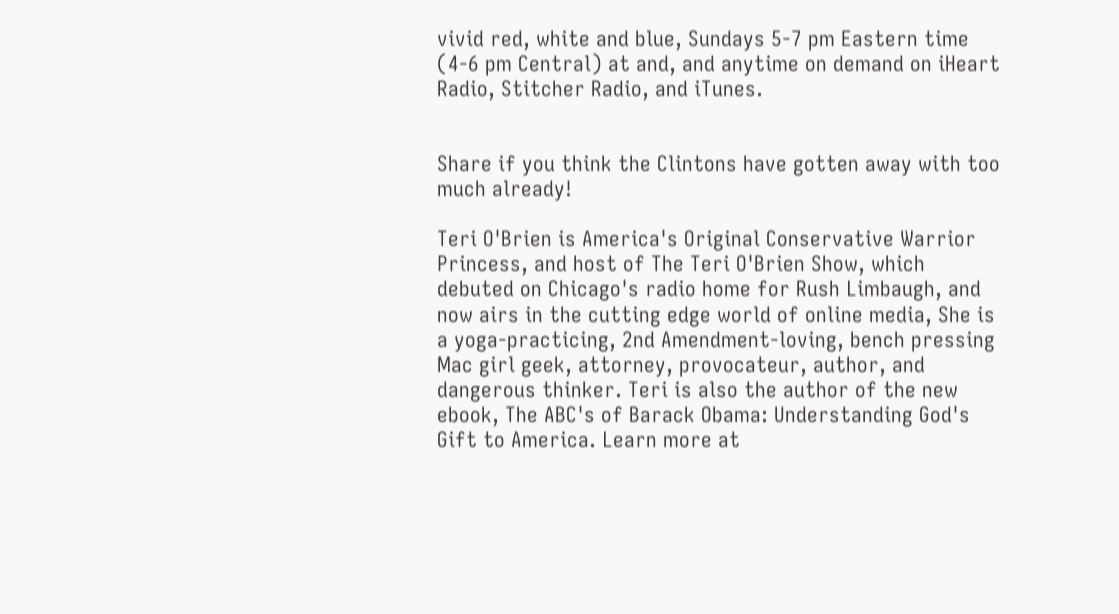vivid red, white and blue, Sundays 5-7 pm Eastern time (4-6 pm Central) at and, and anytime on demand on iHeart Radio, Stitcher Radio, and iTunes.


Share if you think the Clintons have gotten away with too much already!

Teri O'Brien is America's Original Conservative Warrior Princess, and host of The Teri O'Brien Show, which debuted on Chicago's radio home for Rush Limbaugh, and now airs in the cutting edge world of online media, She is a yoga-practicing, 2nd Amendment-loving, bench pressing Mac girl geek, attorney, provocateur, author, and dangerous thinker. Teri is also the author of the new ebook, The ABC's of Barack Obama: Understanding God's Gift to America. Learn more at